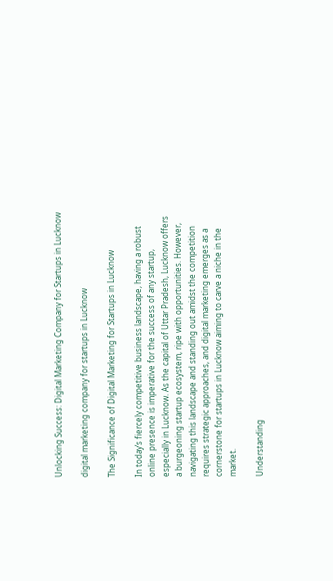Unlocking Success: Digital Marketing Company for Startups in Lucknow

digital marketing company for startups in Lucknow

The Significance of Digital Marketing for Startups in Lucknow

In today’s fiercely competitive business landscape, having a robust online presence is imperative for the success of any startup, especially in Lucknow. As the capital of Uttar Pradesh, Lucknow offers a burgeoning startup ecosystem, ripe with opportunities. However, navigating this landscape and standing out amidst the competition requires strategic approaches, and digital marketing emerges as a cornerstone for startups in Lucknow aiming to carve a niche in the market.

Understanding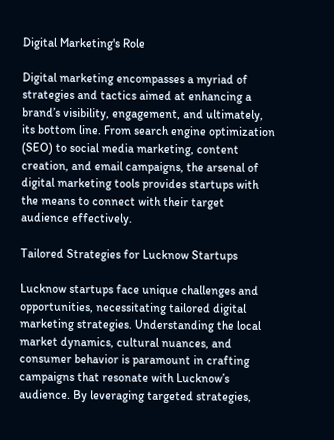Digital Marketing's Role

Digital marketing encompasses a myriad of strategies and tactics aimed at enhancing a brand’s visibility, engagement, and ultimately, its bottom line. From search engine optimization (SEO) to social media marketing, content creation, and email campaigns, the arsenal of digital marketing tools provides startups with the means to connect with their target audience effectively.

Tailored Strategies for Lucknow Startups

Lucknow startups face unique challenges and opportunities, necessitating tailored digital marketing strategies. Understanding the local market dynamics, cultural nuances, and consumer behavior is paramount in crafting campaigns that resonate with Lucknow’s audience. By leveraging targeted strategies,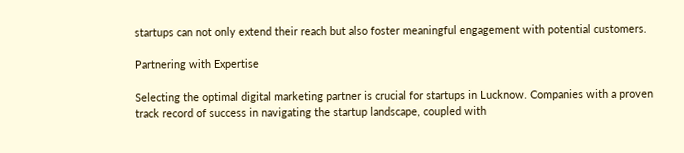startups can not only extend their reach but also foster meaningful engagement with potential customers.

Partnering with Expertise

Selecting the optimal digital marketing partner is crucial for startups in Lucknow. Companies with a proven track record of success in navigating the startup landscape, coupled with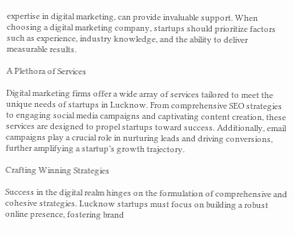expertise in digital marketing, can provide invaluable support. When choosing a digital marketing company, startups should prioritize factors such as experience, industry knowledge, and the ability to deliver measurable results.

A Plethora of Services

Digital marketing firms offer a wide array of services tailored to meet the unique needs of startups in Lucknow. From comprehensive SEO strategies to engaging social media campaigns and captivating content creation, these services are designed to propel startups toward success. Additionally, email campaigns play a crucial role in nurturing leads and driving conversions, further amplifying a startup’s growth trajectory.

Crafting Winning Strategies

Success in the digital realm hinges on the formulation of comprehensive and cohesive strategies. Lucknow startups must focus on building a robust online presence, fostering brand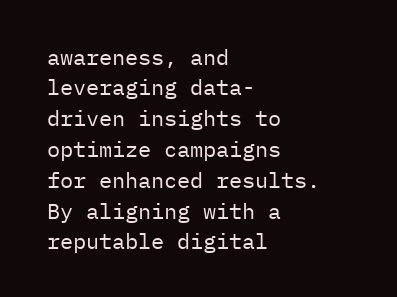awareness, and leveraging data-driven insights to optimize campaigns for enhanced results. By aligning with a reputable digital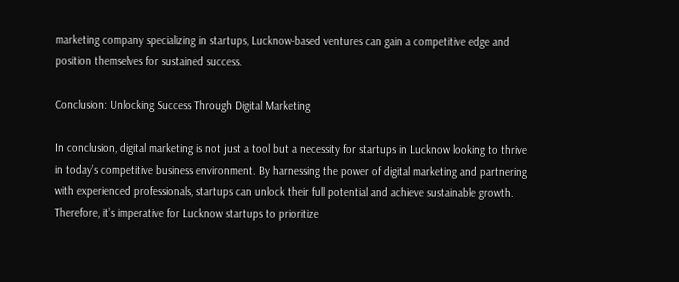marketing company specializing in startups, Lucknow-based ventures can gain a competitive edge and position themselves for sustained success.

Conclusion: Unlocking Success Through Digital Marketing

In conclusion, digital marketing is not just a tool but a necessity for startups in Lucknow looking to thrive in today’s competitive business environment. By harnessing the power of digital marketing and partnering with experienced professionals, startups can unlock their full potential and achieve sustainable growth. Therefore, it’s imperative for Lucknow startups to prioritize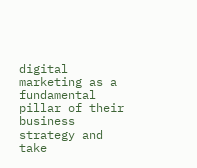digital marketing as a fundamental pillar of their business strategy and take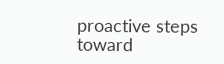proactive steps toward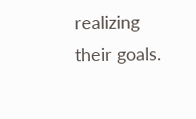realizing their goals.